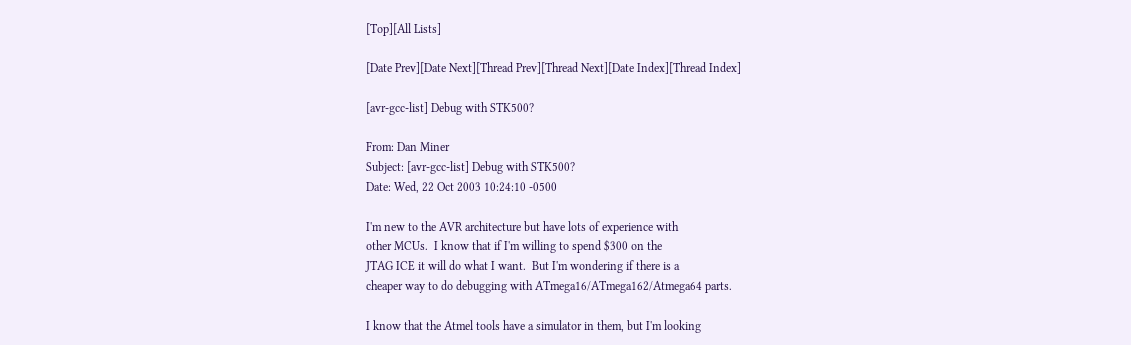[Top][All Lists]

[Date Prev][Date Next][Thread Prev][Thread Next][Date Index][Thread Index]

[avr-gcc-list] Debug with STK500?

From: Dan Miner
Subject: [avr-gcc-list] Debug with STK500?
Date: Wed, 22 Oct 2003 10:24:10 -0500

I'm new to the AVR architecture but have lots of experience with
other MCUs.  I know that if I'm willing to spend $300 on the
JTAG ICE it will do what I want.  But I'm wondering if there is a
cheaper way to do debugging with ATmega16/ATmega162/Atmega64 parts.

I know that the Atmel tools have a simulator in them, but I'm looking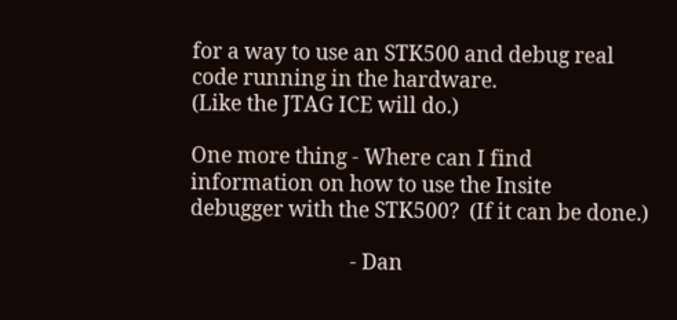for a way to use an STK500 and debug real code running in the hardware.
(Like the JTAG ICE will do.)

One more thing - Where can I find information on how to use the Insite
debugger with the STK500?  (If it can be done.)

                                - Dan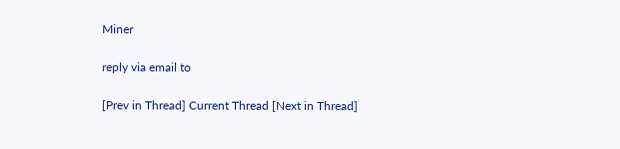Miner

reply via email to

[Prev in Thread] Current Thread [Next in Thread]